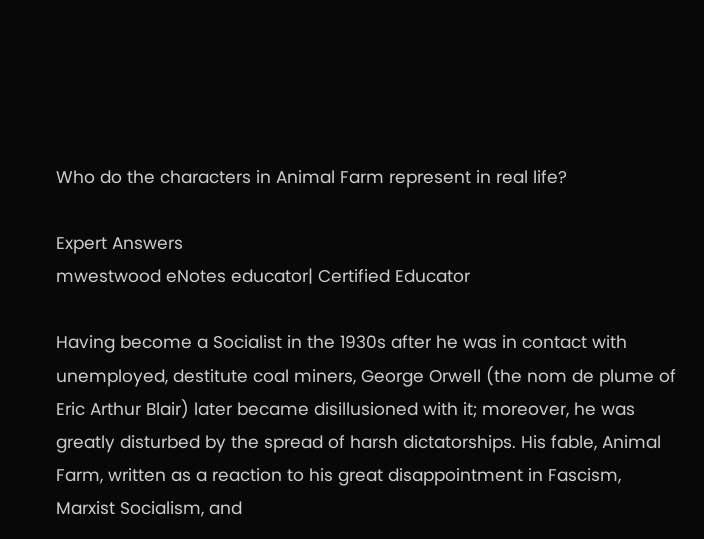Who do the characters in Animal Farm represent in real life?

Expert Answers
mwestwood eNotes educator| Certified Educator

Having become a Socialist in the 1930s after he was in contact with unemployed, destitute coal miners, George Orwell (the nom de plume of Eric Arthur Blair) later became disillusioned with it; moreover, he was greatly disturbed by the spread of harsh dictatorships. His fable, Animal Farm, written as a reaction to his great disappointment in Fascism, Marxist Socialism, and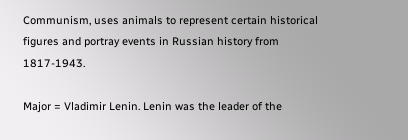Communism, uses animals to represent certain historical figures and portray events in Russian history from 1817-1943.

Major = Vladimir Lenin. Lenin was the leader of the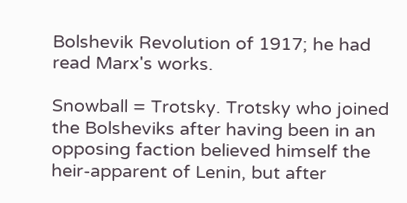Bolshevik Revolution of 1917; he had read Marx's works.

Snowball = Trotsky. Trotsky who joined the Bolsheviks after having been in an opposing faction believed himself the heir-apparent of Lenin, but after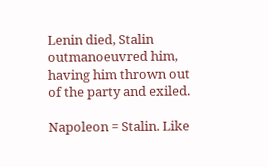Lenin died, Stalin outmanoeuvred him, having him thrown out of the party and exiled.

Napoleon = Stalin. Like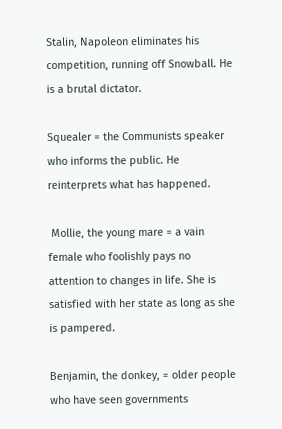Stalin, Napoleon eliminates his competition, running off Snowball. He is a brutal dictator.

Squealer = the Communists speaker who informs the public. He reinterprets what has happened.

 Mollie, the young mare = a vain female who foolishly pays no attention to changes in life. She is satisfied with her state as long as she is pampered.

Benjamin, the donkey, = older people who have seen governments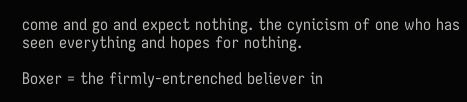come and go and expect nothing. the cynicism of one who has seen everything and hopes for nothing.

Boxer = the firmly-entrenched believer in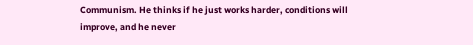Communism. He thinks if he just works harder, conditions will improve, and he never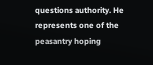questions authority. He represents one of the peasantry hoping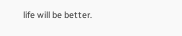life will be better.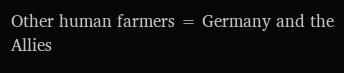Other human farmers = Germany and the Allies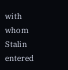with whom Stalin entered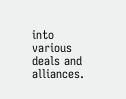into various deals and alliances.